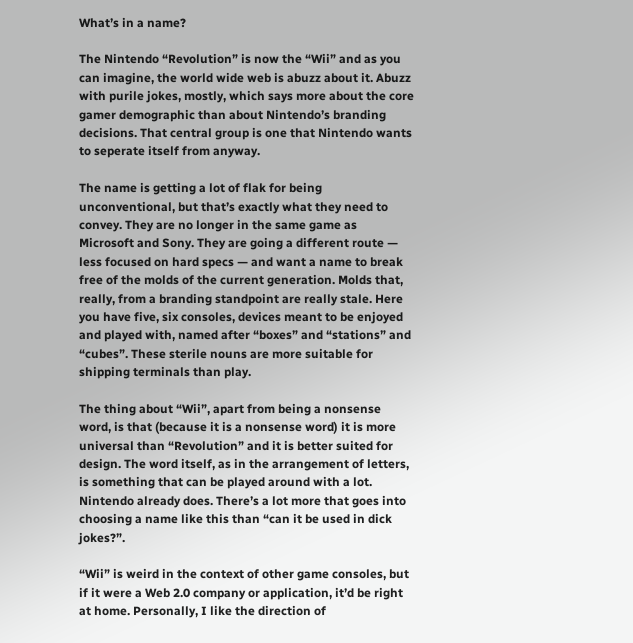What’s in a name?

The Nintendo “Revolution” is now the “Wii” and as you can imagine, the world wide web is abuzz about it. Abuzz with purile jokes, mostly, which says more about the core gamer demographic than about Nintendo’s branding decisions. That central group is one that Nintendo wants to seperate itself from anyway.

The name is getting a lot of flak for being unconventional, but that’s exactly what they need to convey. They are no longer in the same game as Microsoft and Sony. They are going a different route — less focused on hard specs — and want a name to break free of the molds of the current generation. Molds that, really, from a branding standpoint are really stale. Here you have five, six consoles, devices meant to be enjoyed and played with, named after “boxes” and “stations” and “cubes”. These sterile nouns are more suitable for shipping terminals than play.

The thing about “Wii”, apart from being a nonsense word, is that (because it is a nonsense word) it is more universal than “Revolution” and it is better suited for design. The word itself, as in the arrangement of letters, is something that can be played around with a lot. Nintendo already does. There’s a lot more that goes into choosing a name like this than “can it be used in dick jokes?”.

“Wii” is weird in the context of other game consoles, but if it were a Web 2.0 company or application, it’d be right at home. Personally, I like the direction of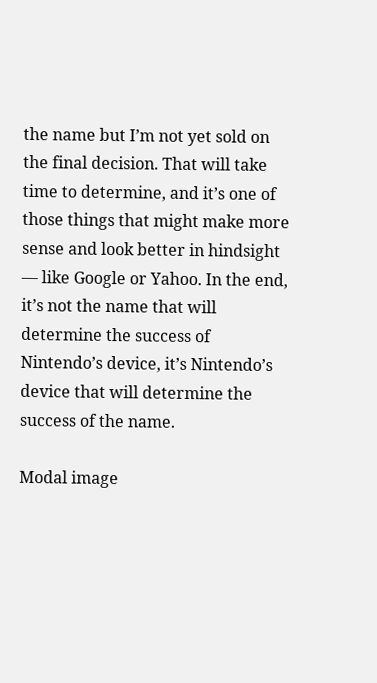the name but I’m not yet sold on the final decision. That will take time to determine, and it’s one of those things that might make more sense and look better in hindsight — like Google or Yahoo. In the end, it’s not the name that will determine the success of Nintendo’s device, it’s Nintendo’s device that will determine the success of the name.

Modal image